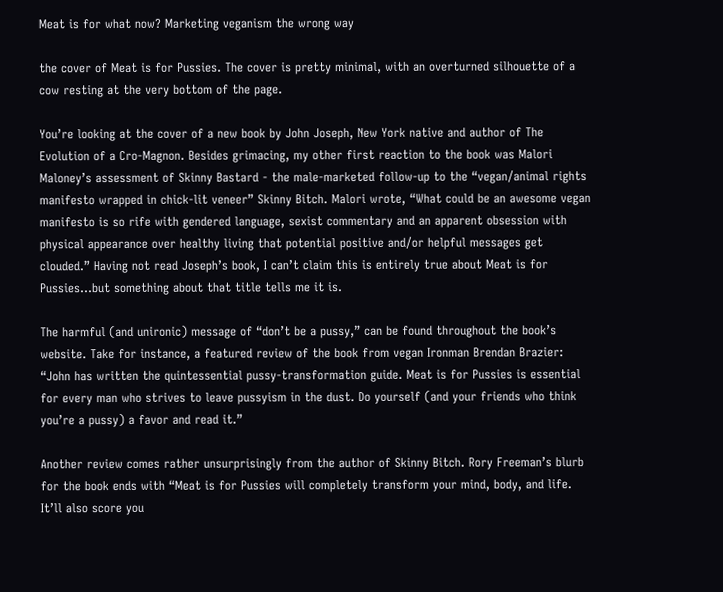Meat is for what now? Marketing veganism the wrong way

the cover of Meat is for Pussies. The cover is pretty minimal, with an overturned silhouette of a cow resting at the very bottom of the page.

You’re looking at the cover of a new book by John Joseph, New York native and author of The Evolution of a Cro-Magnon. Besides grimacing, my other first reaction to the book was Malori Maloney’s assessment of Skinny Bastard - the male-marketed follow-up to the “vegan/animal rights manifesto wrapped in chick-lit veneer” Skinny Bitch. Malori wrote, “What could be an awesome vegan manifesto is so rife with gendered language, sexist commentary and an apparent obsession with physical appearance over healthy living that potential positive and/or helpful messages get clouded.” Having not read Joseph’s book, I can’t claim this is entirely true about Meat is for Pussies…but something about that title tells me it is.

The harmful (and unironic) message of “don’t be a pussy,” can be found throughout the book’s website. Take for instance, a featured review of the book from vegan Ironman Brendan Brazier: “John has written the quintessential pussy-transformation guide. Meat is for Pussies is essential for every man who strives to leave pussyism in the dust. Do yourself (and your friends who think you’re a pussy) a favor and read it.”

Another review comes rather unsurprisingly from the author of Skinny Bitch. Rory Freeman’s blurb for the book ends with “Meat is for Pussies will completely transform your mind, body, and life. It’ll also score you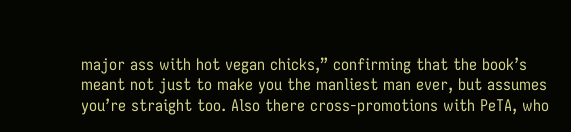major ass with hot vegan chicks,” confirming that the book’s meant not just to make you the manliest man ever, but assumes you’re straight too. Also there cross-promotions with PeTA, who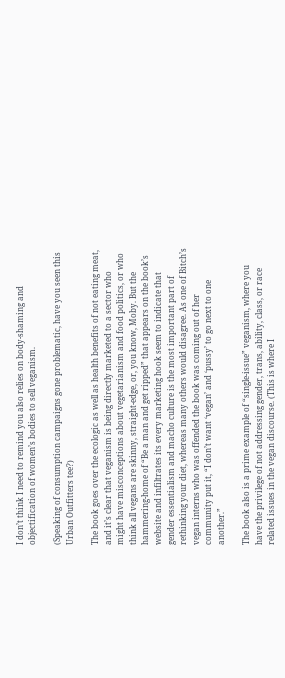I don’t think I need to remind you also relies on body-shaming and objectification of women’s bodies to sell veganism.

(Speaking of consumption campaigns gone problematic, have you seen this Urban Outfitters tee?)

The book goes over the ecologic as well as health benefits of not eating meat, and it’s clear that veganism is being directly marketed to a sector who might have misconceptions about vegetarianism and food politics, or who think all vegans are skinny, straight-edge, or, you know, Moby. But the hammering-home of “Be a man and get ripped” that appears on the book’s website and infiltrates its every marketing hook seem to indicate that gender essentialism and macho culture is the most important part of rethinking your diet, whereas many others would disagree. As one of Bitch’s vegan interns who was offended the book was coming out of her community put it, “I don’t want ‘vegan’ and ‘pussy’ to go next to one another.”

The book also is a prime example of “single-issue” veganism, where you have the privilege of not addressing gender, trans, ability, class, or race related issues in the vegan discourse. (This is where I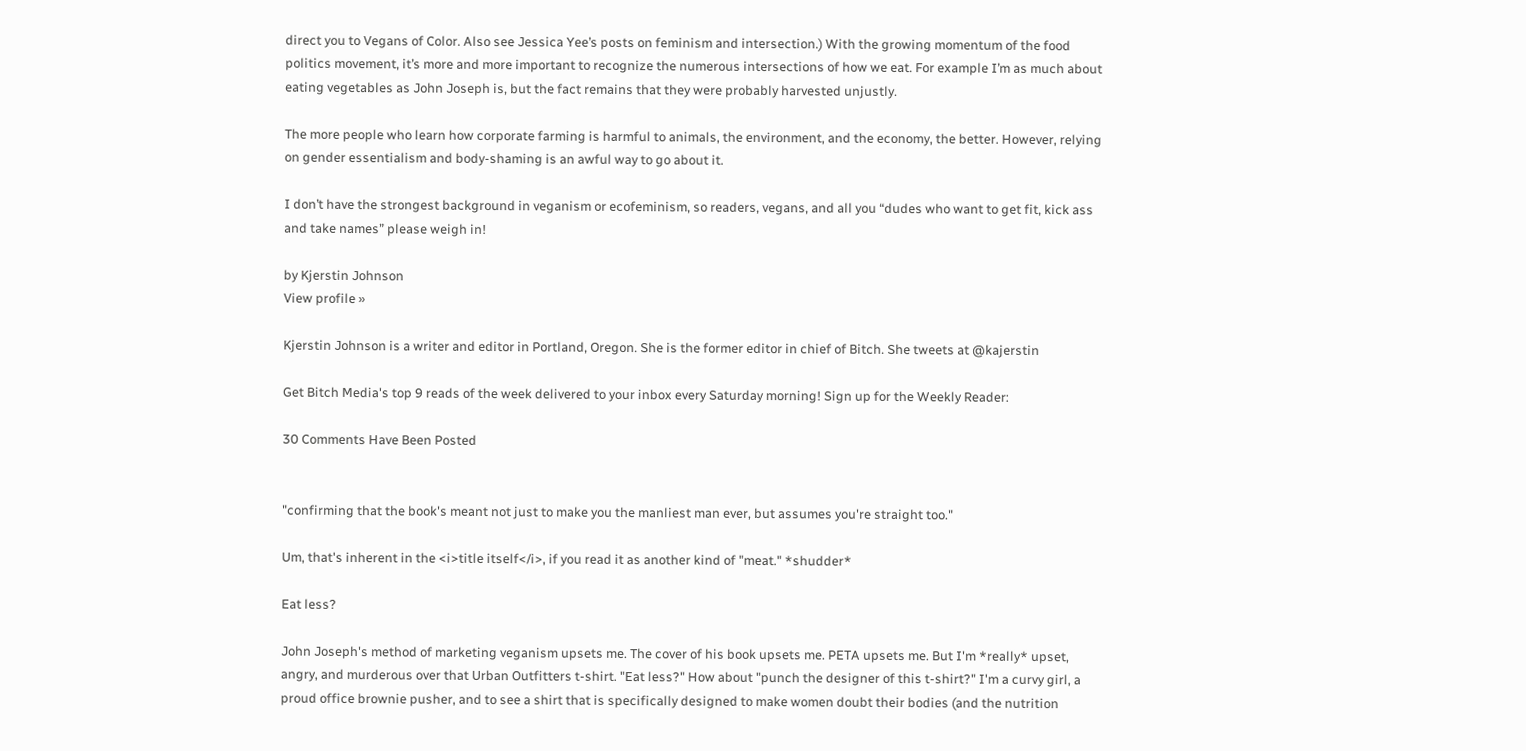direct you to Vegans of Color. Also see Jessica Yee’s posts on feminism and intersection.) With the growing momentum of the food politics movement, it’s more and more important to recognize the numerous intersections of how we eat. For example I’m as much about eating vegetables as John Joseph is, but the fact remains that they were probably harvested unjustly.

The more people who learn how corporate farming is harmful to animals, the environment, and the economy, the better. However, relying on gender essentialism and body-shaming is an awful way to go about it.

I don’t have the strongest background in veganism or ecofeminism, so readers, vegans, and all you “dudes who want to get fit, kick ass and take names” please weigh in!

by Kjerstin Johnson
View profile »

Kjerstin Johnson is a writer and editor in Portland, Oregon. She is the former editor in chief of Bitch. She tweets at @kajerstin

Get Bitch Media's top 9 reads of the week delivered to your inbox every Saturday morning! Sign up for the Weekly Reader:

30 Comments Have Been Posted


"confirming that the book's meant not just to make you the manliest man ever, but assumes you're straight too."

Um, that's inherent in the <i>title itself</i>, if you read it as another kind of "meat." *shudder*

Eat less?

John Joseph's method of marketing veganism upsets me. The cover of his book upsets me. PETA upsets me. But I'm *really* upset, angry, and murderous over that Urban Outfitters t-shirt. "Eat less?" How about "punch the designer of this t-shirt?" I'm a curvy girl, a proud office brownie pusher, and to see a shirt that is specifically designed to make women doubt their bodies (and the nutrition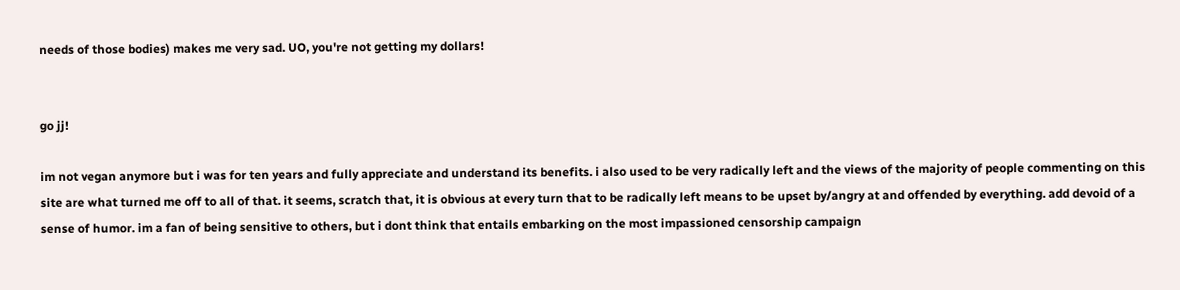needs of those bodies) makes me very sad. UO, you're not getting my dollars!


go jj!

im not vegan anymore but i was for ten years and fully appreciate and understand its benefits. i also used to be very radically left and the views of the majority of people commenting on this site are what turned me off to all of that. it seems, scratch that, it is obvious at every turn that to be radically left means to be upset by/angry at and offended by everything. add devoid of a sense of humor. im a fan of being sensitive to others, but i dont think that entails embarking on the most impassioned censorship campaign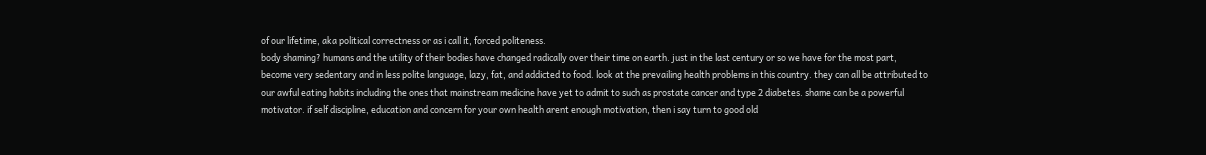of our lifetime, aka political correctness or as i call it, forced politeness.
body shaming? humans and the utility of their bodies have changed radically over their time on earth. just in the last century or so we have for the most part, become very sedentary and in less polite language, lazy, fat, and addicted to food. look at the prevailing health problems in this country. they can all be attributed to our awful eating habits including the ones that mainstream medicine have yet to admit to such as prostate cancer and type 2 diabetes. shame can be a powerful motivator. if self discipline, education and concern for your own health arent enough motivation, then i say turn to good old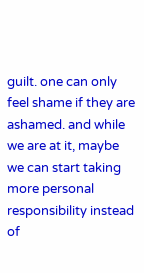guilt. one can only feel shame if they are ashamed. and while we are at it, maybe we can start taking more personal responsibility instead of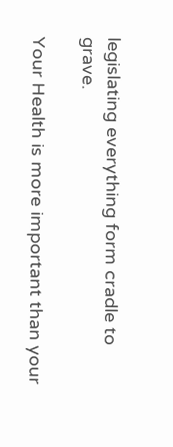legislating everything form cradle to grave.

Your Health is more important than your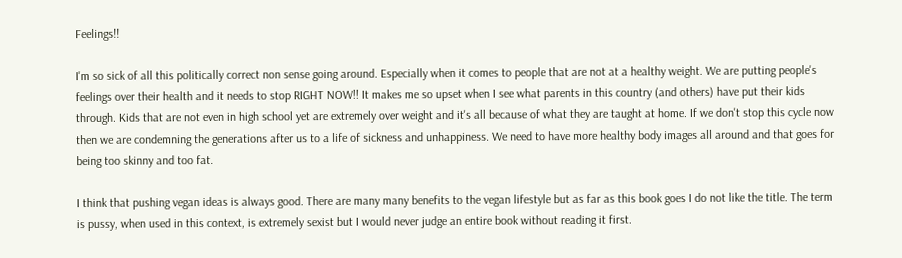Feelings!!

I'm so sick of all this politically correct non sense going around. Especially when it comes to people that are not at a healthy weight. We are putting people's feelings over their health and it needs to stop RIGHT NOW!! It makes me so upset when I see what parents in this country (and others) have put their kids through. Kids that are not even in high school yet are extremely over weight and it's all because of what they are taught at home. If we don't stop this cycle now then we are condemning the generations after us to a life of sickness and unhappiness. We need to have more healthy body images all around and that goes for being too skinny and too fat.

I think that pushing vegan ideas is always good. There are many many benefits to the vegan lifestyle but as far as this book goes I do not like the title. The term is pussy, when used in this context, is extremely sexist but I would never judge an entire book without reading it first.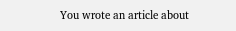You wrote an article about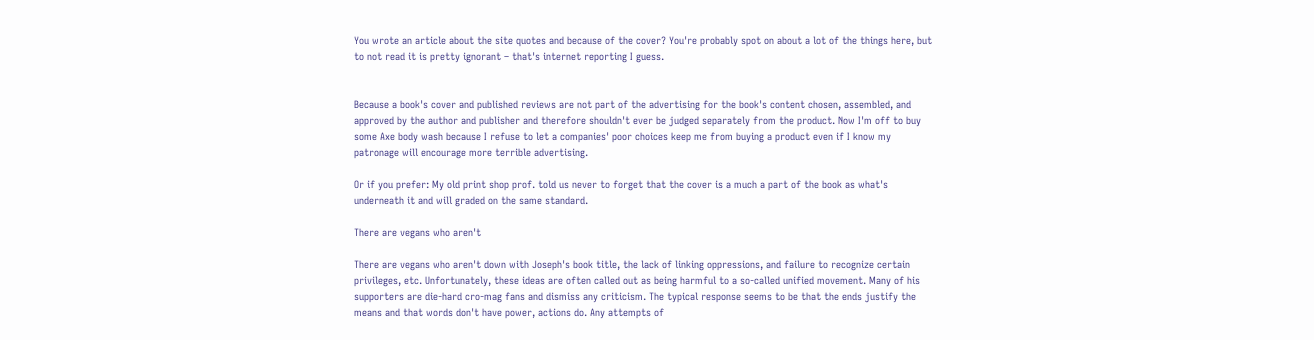You wrote an article about the site quotes and because of the cover? You're probably spot on about a lot of the things here, but to not read it is pretty ignorant – that's internet reporting I guess.


Because a book's cover and published reviews are not part of the advertising for the book's content chosen, assembled, and approved by the author and publisher and therefore shouldn't ever be judged separately from the product. Now I'm off to buy some Axe body wash because I refuse to let a companies' poor choices keep me from buying a product even if I know my patronage will encourage more terrible advertising.

Or if you prefer: My old print shop prof. told us never to forget that the cover is a much a part of the book as what's underneath it and will graded on the same standard.

There are vegans who aren't

There are vegans who aren't down with Joseph's book title, the lack of linking oppressions, and failure to recognize certain privileges, etc. Unfortunately, these ideas are often called out as being harmful to a so-called unified movement. Many of his supporters are die-hard cro-mag fans and dismiss any criticism. The typical response seems to be that the ends justify the means and that words don't have power, actions do. Any attempts of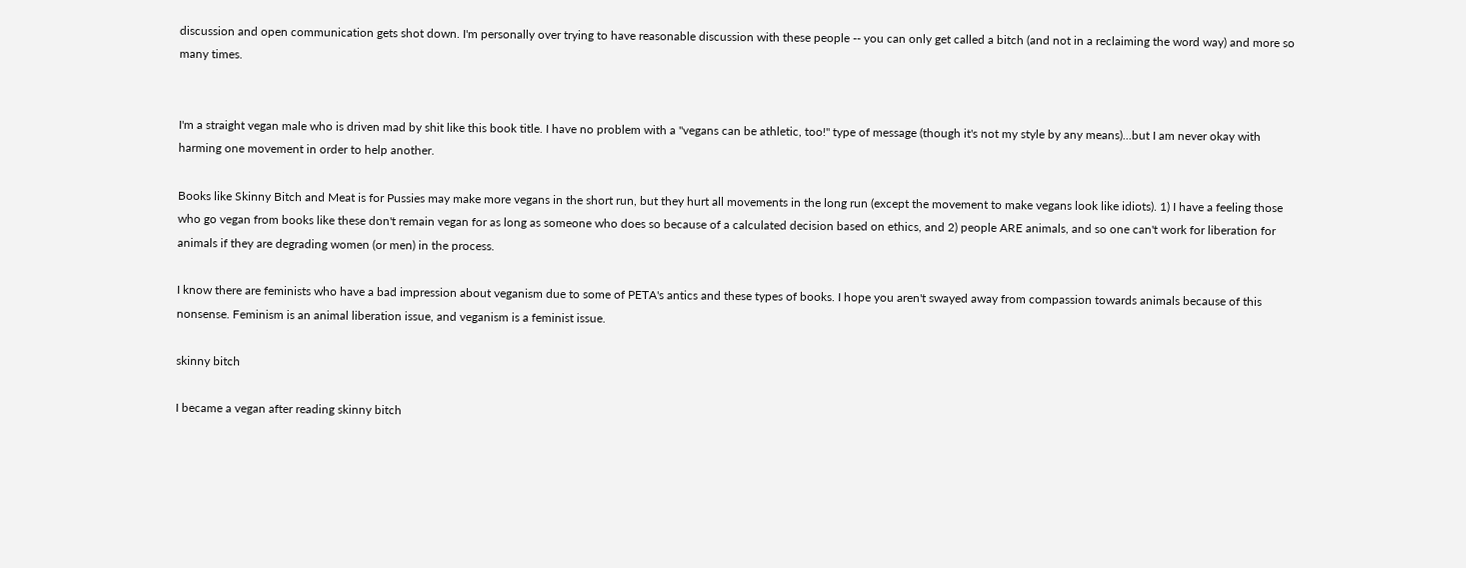discussion and open communication gets shot down. I'm personally over trying to have reasonable discussion with these people -- you can only get called a bitch (and not in a reclaiming the word way) and more so many times.


I'm a straight vegan male who is driven mad by shit like this book title. I have no problem with a "vegans can be athletic, too!" type of message (though it's not my style by any means)...but I am never okay with harming one movement in order to help another.

Books like Skinny Bitch and Meat is for Pussies may make more vegans in the short run, but they hurt all movements in the long run (except the movement to make vegans look like idiots). 1) I have a feeling those who go vegan from books like these don't remain vegan for as long as someone who does so because of a calculated decision based on ethics, and 2) people ARE animals, and so one can't work for liberation for animals if they are degrading women (or men) in the process.

I know there are feminists who have a bad impression about veganism due to some of PETA's antics and these types of books. I hope you aren't swayed away from compassion towards animals because of this nonsense. Feminism is an animal liberation issue, and veganism is a feminist issue.

skinny bitch

I became a vegan after reading skinny bitch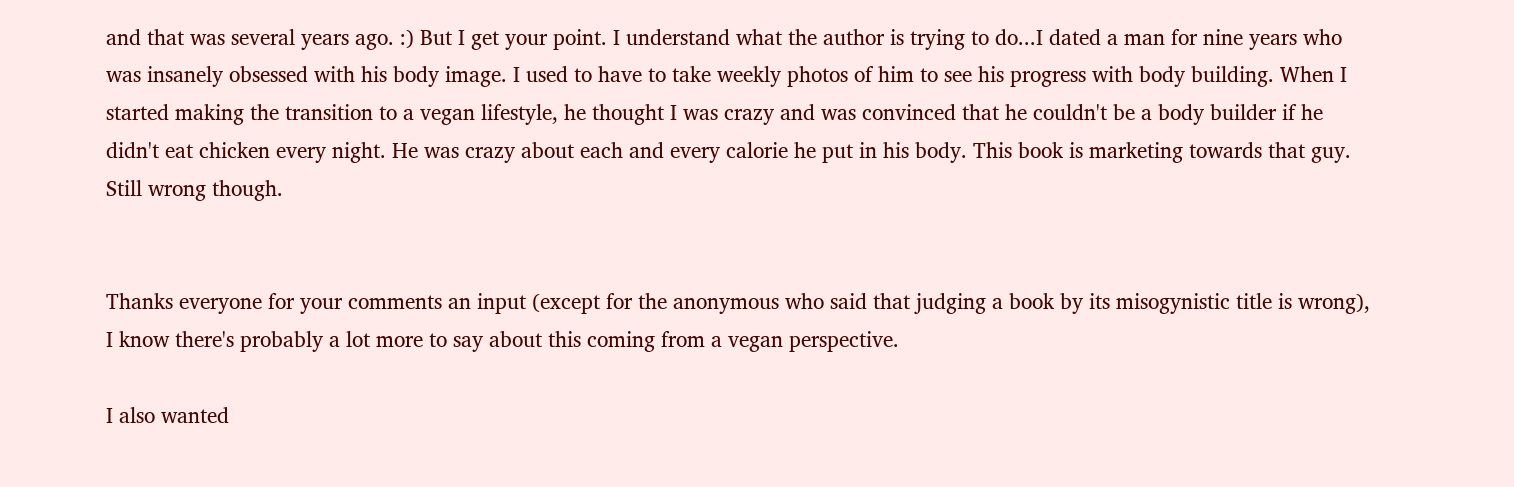and that was several years ago. :) But I get your point. I understand what the author is trying to do...I dated a man for nine years who was insanely obsessed with his body image. I used to have to take weekly photos of him to see his progress with body building. When I started making the transition to a vegan lifestyle, he thought I was crazy and was convinced that he couldn't be a body builder if he didn't eat chicken every night. He was crazy about each and every calorie he put in his body. This book is marketing towards that guy. Still wrong though.


Thanks everyone for your comments an input (except for the anonymous who said that judging a book by its misogynistic title is wrong), I know there's probably a lot more to say about this coming from a vegan perspective.

I also wanted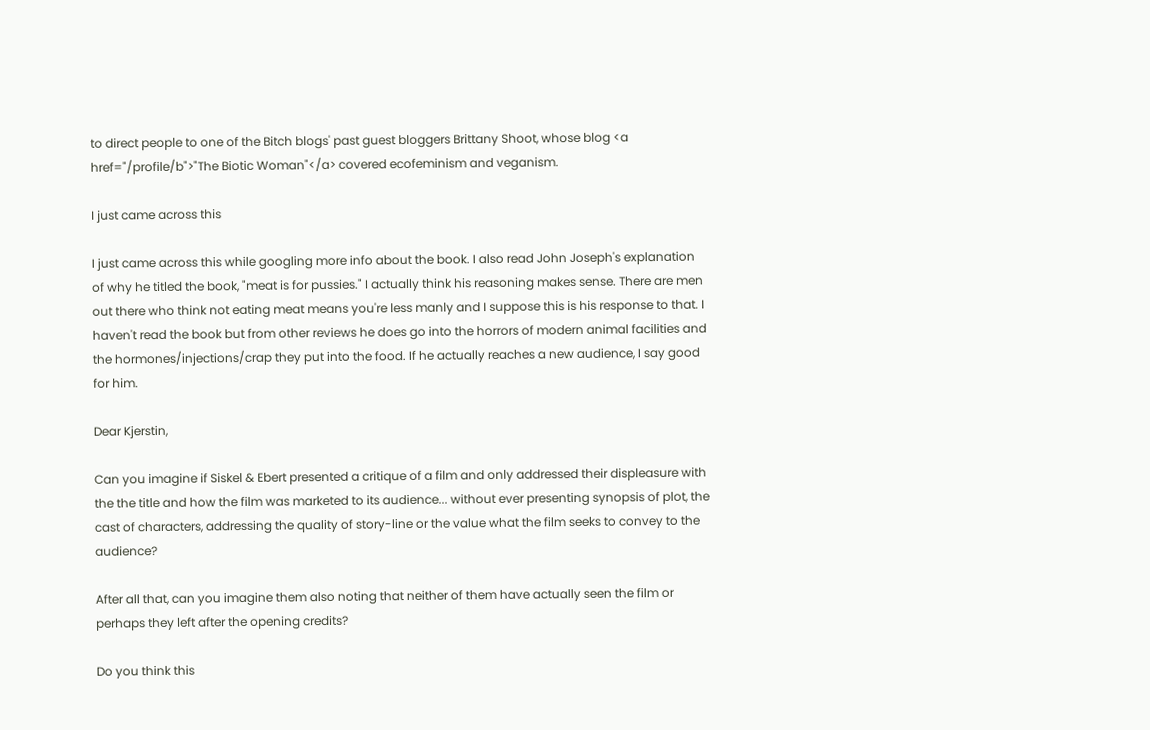to direct people to one of the Bitch blogs' past guest bloggers Brittany Shoot, whose blog <a href="/profile/b">"The Biotic Woman"</a> covered ecofeminism and veganism.

I just came across this

I just came across this while googling more info about the book. I also read John Joseph's explanation of why he titled the book, "meat is for pussies." I actually think his reasoning makes sense. There are men out there who think not eating meat means you're less manly and I suppose this is his response to that. I haven't read the book but from other reviews he does go into the horrors of modern animal facilities and the hormones/injections/crap they put into the food. If he actually reaches a new audience, I say good for him.

Dear Kjerstin,

Can you imagine if Siskel & Ebert presented a critique of a film and only addressed their displeasure with the the title and how the film was marketed to its audience... without ever presenting synopsis of plot, the cast of characters, addressing the quality of story-line or the value what the film seeks to convey to the audience?

After all that, can you imagine them also noting that neither of them have actually seen the film or perhaps they left after the opening credits?

Do you think this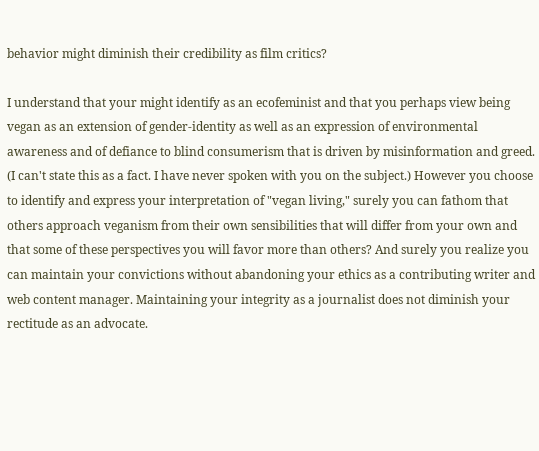behavior might diminish their credibility as film critics?

I understand that your might identify as an ecofeminist and that you perhaps view being vegan as an extension of gender-identity as well as an expression of environmental awareness and of defiance to blind consumerism that is driven by misinformation and greed.
(I can't state this as a fact. I have never spoken with you on the subject.) However you choose to identify and express your interpretation of "vegan living," surely you can fathom that others approach veganism from their own sensibilities that will differ from your own and that some of these perspectives you will favor more than others? And surely you realize you can maintain your convictions without abandoning your ethics as a contributing writer and web content manager. Maintaining your integrity as a journalist does not diminish your rectitude as an advocate.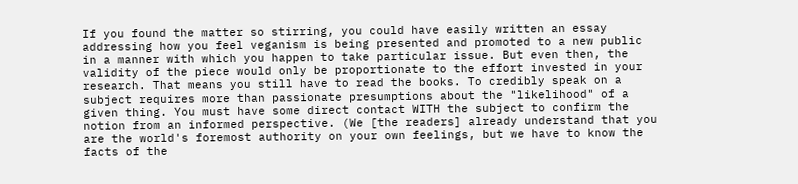If you found the matter so stirring, you could have easily written an essay addressing how you feel veganism is being presented and promoted to a new public in a manner with which you happen to take particular issue. But even then, the validity of the piece would only be proportionate to the effort invested in your research. That means you still have to read the books. To credibly speak on a subject requires more than passionate presumptions about the "likelihood" of a given thing. You must have some direct contact WITH the subject to confirm the notion from an informed perspective. (We [the readers] already understand that you are the world's foremost authority on your own feelings, but we have to know the facts of the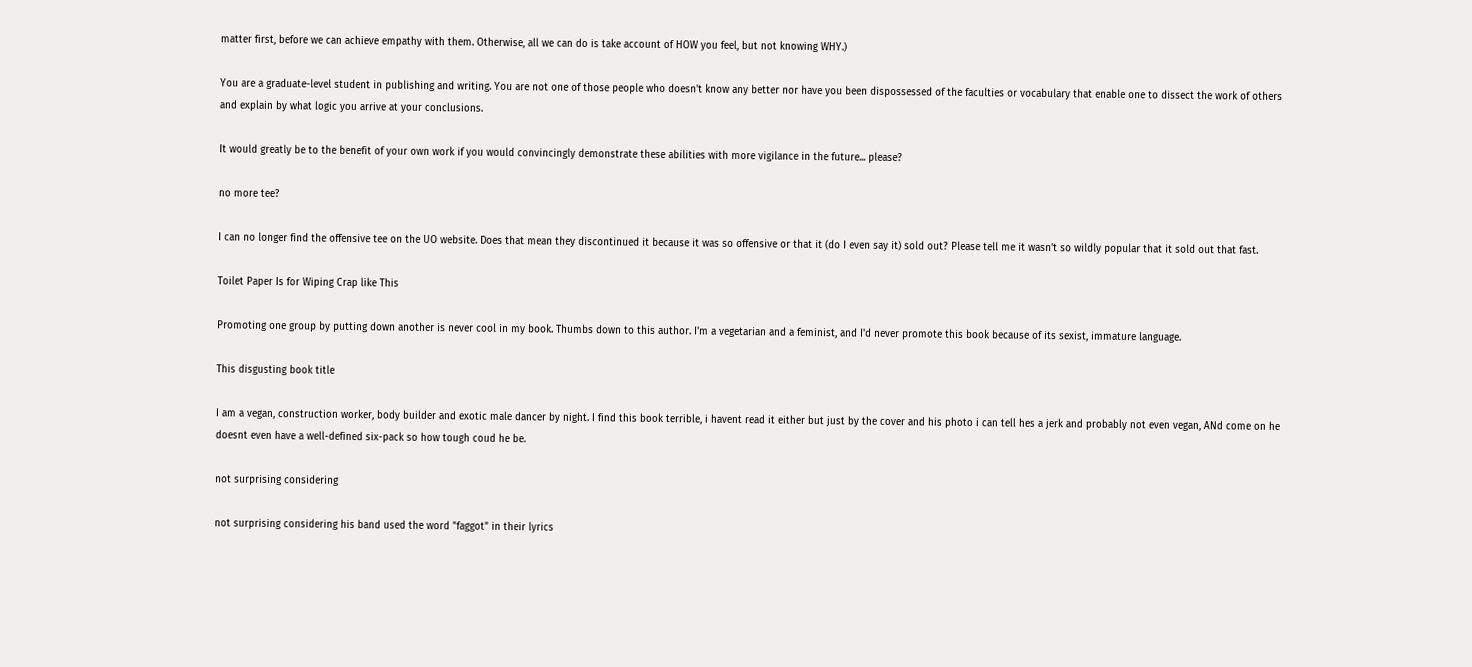matter first, before we can achieve empathy with them. Otherwise, all we can do is take account of HOW you feel, but not knowing WHY.)

You are a graduate-level student in publishing and writing. You are not one of those people who doesn't know any better nor have you been dispossessed of the faculties or vocabulary that enable one to dissect the work of others and explain by what logic you arrive at your conclusions.

It would greatly be to the benefit of your own work if you would convincingly demonstrate these abilities with more vigilance in the future... please?

no more tee?

I can no longer find the offensive tee on the UO website. Does that mean they discontinued it because it was so offensive or that it (do I even say it) sold out? Please tell me it wasn't so wildly popular that it sold out that fast.

Toilet Paper Is for Wiping Crap like This

Promoting one group by putting down another is never cool in my book. Thumbs down to this author. I'm a vegetarian and a feminist, and I'd never promote this book because of its sexist, immature language.

This disgusting book title

I am a vegan, construction worker, body builder and exotic male dancer by night. I find this book terrible, i havent read it either but just by the cover and his photo i can tell hes a jerk and probably not even vegan, ANd come on he doesnt even have a well-defined six-pack so how tough coud he be.

not surprising considering

not surprising considering his band used the word "faggot" in their lyrics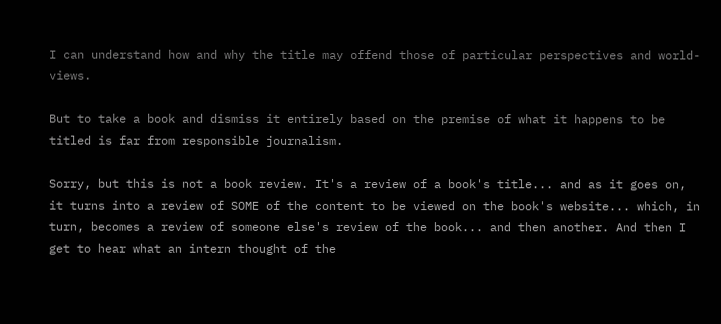I can understand how and why the title may offend those of particular perspectives and world-views.

But to take a book and dismiss it entirely based on the premise of what it happens to be titled is far from responsible journalism.

Sorry, but this is not a book review. It's a review of a book's title... and as it goes on, it turns into a review of SOME of the content to be viewed on the book's website... which, in turn, becomes a review of someone else's review of the book... and then another. And then I get to hear what an intern thought of the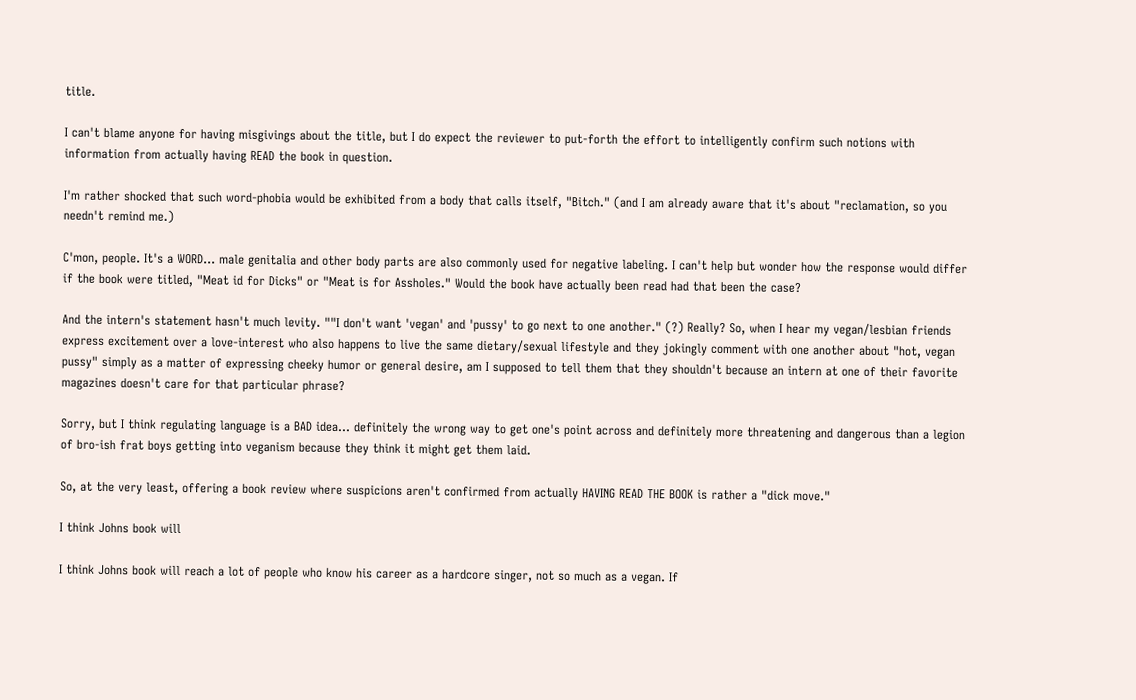title.

I can't blame anyone for having misgivings about the title, but I do expect the reviewer to put-forth the effort to intelligently confirm such notions with information from actually having READ the book in question.

I'm rather shocked that such word-phobia would be exhibited from a body that calls itself, "Bitch." (and I am already aware that it's about "reclamation, so you needn't remind me.)

C'mon, people. It's a WORD... male genitalia and other body parts are also commonly used for negative labeling. I can't help but wonder how the response would differ if the book were titled, "Meat id for Dicks" or "Meat is for Assholes." Would the book have actually been read had that been the case?

And the intern's statement hasn't much levity. ""I don't want 'vegan' and 'pussy' to go next to one another." (?) Really? So, when I hear my vegan/lesbian friends express excitement over a love-interest who also happens to live the same dietary/sexual lifestyle and they jokingly comment with one another about "hot, vegan pussy" simply as a matter of expressing cheeky humor or general desire, am I supposed to tell them that they shouldn't because an intern at one of their favorite magazines doesn't care for that particular phrase?

Sorry, but I think regulating language is a BAD idea... definitely the wrong way to get one's point across and definitely more threatening and dangerous than a legion of bro-ish frat boys getting into veganism because they think it might get them laid.

So, at the very least, offering a book review where suspicions aren't confirmed from actually HAVING READ THE BOOK is rather a "dick move."

I think Johns book will

I think Johns book will reach a lot of people who know his career as a hardcore singer, not so much as a vegan. If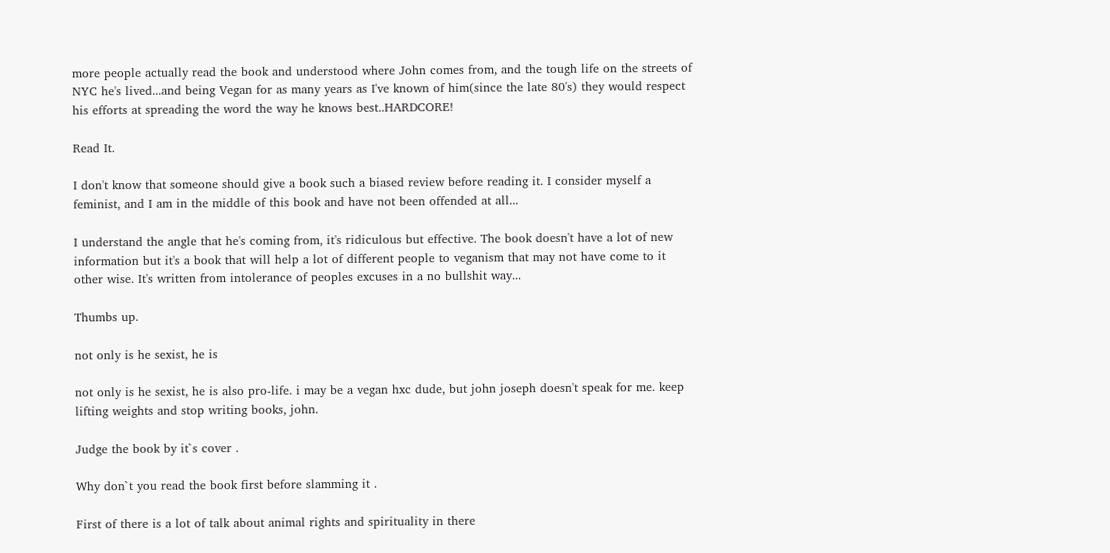more people actually read the book and understood where John comes from, and the tough life on the streets of NYC he's lived...and being Vegan for as many years as I've known of him(since the late 80's) they would respect his efforts at spreading the word the way he knows best..HARDCORE!

Read It.

I don't know that someone should give a book such a biased review before reading it. I consider myself a feminist, and I am in the middle of this book and have not been offended at all...

I understand the angle that he's coming from, it's ridiculous but effective. The book doesn't have a lot of new information but it's a book that will help a lot of different people to veganism that may not have come to it other wise. It's written from intolerance of peoples excuses in a no bullshit way...

Thumbs up.

not only is he sexist, he is

not only is he sexist, he is also pro-life. i may be a vegan hxc dude, but john joseph doesn't speak for me. keep lifting weights and stop writing books, john.

Judge the book by it`s cover .

Why don`t you read the book first before slamming it .

First of there is a lot of talk about animal rights and spirituality in there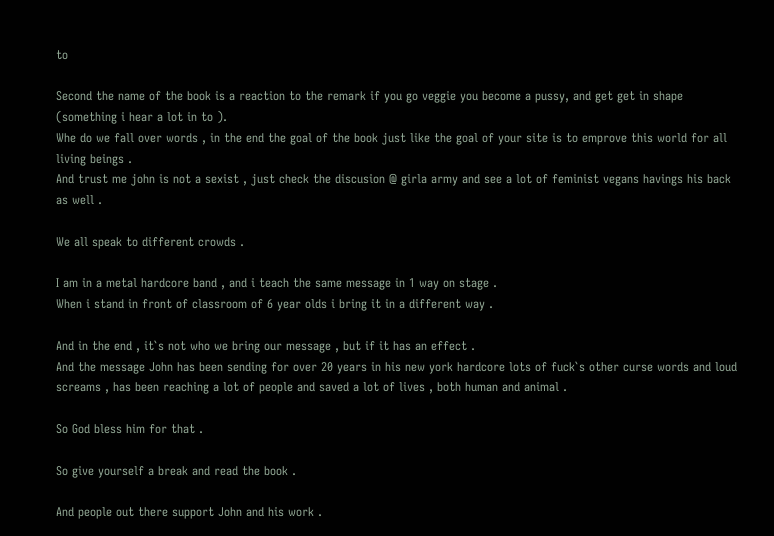to

Second the name of the book is a reaction to the remark if you go veggie you become a pussy, and get get in shape (something i hear a lot in to ).
Whe do we fall over words , in the end the goal of the book just like the goal of your site is to emprove this world for all living beings .
And trust me john is not a sexist , just check the discusion @ girla army and see a lot of feminist vegans havings his back as well .

We all speak to different crowds .

I am in a metal hardcore band , and i teach the same message in 1 way on stage .
When i stand in front of classroom of 6 year olds i bring it in a different way .

And in the end , it`s not who we bring our message , but if it has an effect .
And the message John has been sending for over 20 years in his new york hardcore lots of fuck`s other curse words and loud screams , has been reaching a lot of people and saved a lot of lives , both human and animal .

So God bless him for that .

So give yourself a break and read the book .

And people out there support John and his work .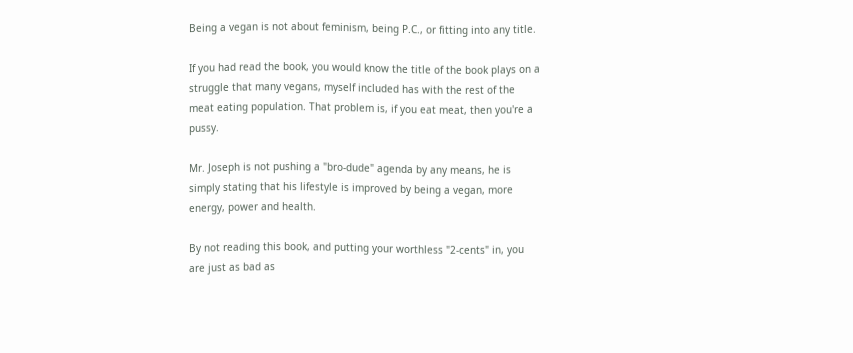Being a vegan is not about feminism, being P.C., or fitting into any title.

If you had read the book, you would know the title of the book plays on a struggle that many vegans, myself included has with the rest of the meat eating population. That problem is, if you eat meat, then you're a pussy.

Mr. Joseph is not pushing a "bro-dude" agenda by any means, he is simply stating that his lifestyle is improved by being a vegan, more energy, power and health.

By not reading this book, and putting your worthless "2-cents" in, you are just as bad as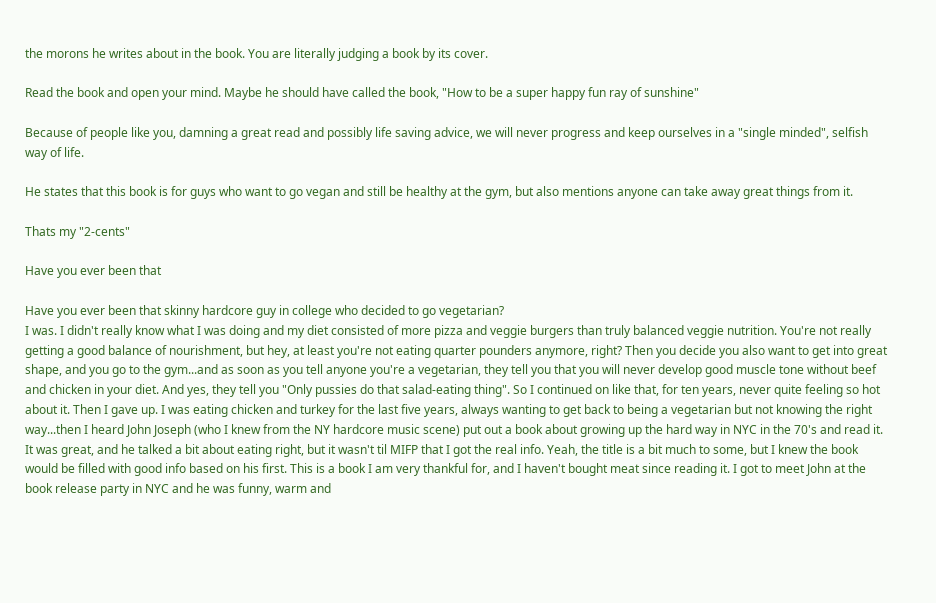the morons he writes about in the book. You are literally judging a book by its cover.

Read the book and open your mind. Maybe he should have called the book, "How to be a super happy fun ray of sunshine"

Because of people like you, damning a great read and possibly life saving advice, we will never progress and keep ourselves in a "single minded", selfish way of life.

He states that this book is for guys who want to go vegan and still be healthy at the gym, but also mentions anyone can take away great things from it.

Thats my "2-cents"

Have you ever been that

Have you ever been that skinny hardcore guy in college who decided to go vegetarian?
I was. I didn't really know what I was doing and my diet consisted of more pizza and veggie burgers than truly balanced veggie nutrition. You're not really getting a good balance of nourishment, but hey, at least you're not eating quarter pounders anymore, right? Then you decide you also want to get into great shape, and you go to the gym...and as soon as you tell anyone you're a vegetarian, they tell you that you will never develop good muscle tone without beef and chicken in your diet. And yes, they tell you "Only pussies do that salad-eating thing". So I continued on like that, for ten years, never quite feeling so hot about it. Then I gave up. I was eating chicken and turkey for the last five years, always wanting to get back to being a vegetarian but not knowing the right way...then I heard John Joseph (who I knew from the NY hardcore music scene) put out a book about growing up the hard way in NYC in the 70's and read it. It was great, and he talked a bit about eating right, but it wasn't til MIFP that I got the real info. Yeah, the title is a bit much to some, but I knew the book would be filled with good info based on his first. This is a book I am very thankful for, and I haven't bought meat since reading it. I got to meet John at the book release party in NYC and he was funny, warm and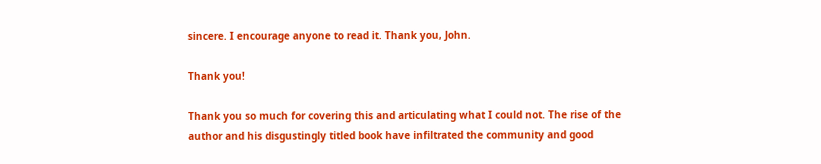sincere. I encourage anyone to read it. Thank you, John.

Thank you!

Thank you so much for covering this and articulating what I could not. The rise of the author and his disgustingly titled book have infiltrated the community and good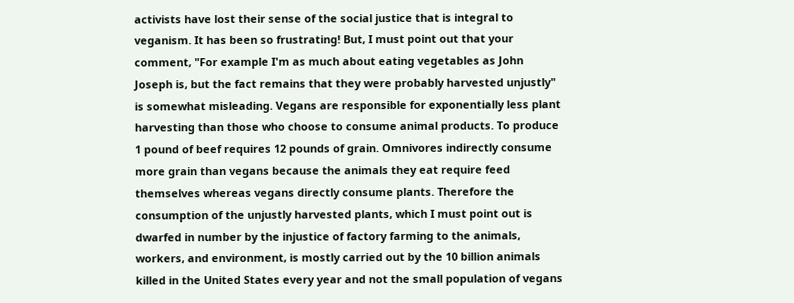activists have lost their sense of the social justice that is integral to veganism. It has been so frustrating! But, I must point out that your comment, "For example I'm as much about eating vegetables as John Joseph is, but the fact remains that they were probably harvested unjustly" is somewhat misleading. Vegans are responsible for exponentially less plant harvesting than those who choose to consume animal products. To produce 1 pound of beef requires 12 pounds of grain. Omnivores indirectly consume more grain than vegans because the animals they eat require feed themselves whereas vegans directly consume plants. Therefore the consumption of the unjustly harvested plants, which I must point out is dwarfed in number by the injustice of factory farming to the animals, workers, and environment, is mostly carried out by the 10 billion animals killed in the United States every year and not the small population of vegans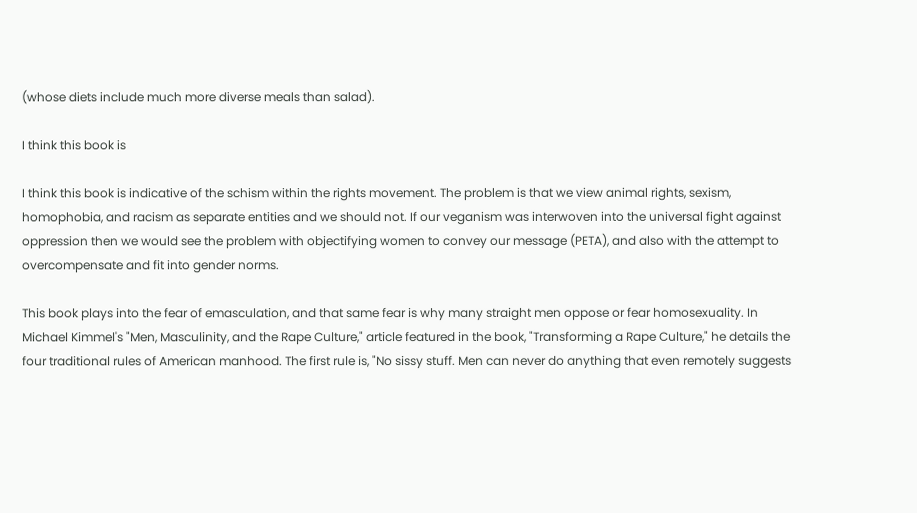(whose diets include much more diverse meals than salad).

I think this book is

I think this book is indicative of the schism within the rights movement. The problem is that we view animal rights, sexism, homophobia, and racism as separate entities and we should not. If our veganism was interwoven into the universal fight against oppression then we would see the problem with objectifying women to convey our message (PETA), and also with the attempt to overcompensate and fit into gender norms.

This book plays into the fear of emasculation, and that same fear is why many straight men oppose or fear homosexuality. In Michael Kimmel's "Men, Masculinity, and the Rape Culture," article featured in the book, "Transforming a Rape Culture," he details the four traditional rules of American manhood. The first rule is, "No sissy stuff. Men can never do anything that even remotely suggests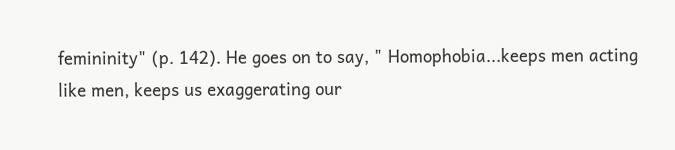femininity" (p. 142). He goes on to say, " Homophobia...keeps men acting like men, keeps us exaggerating our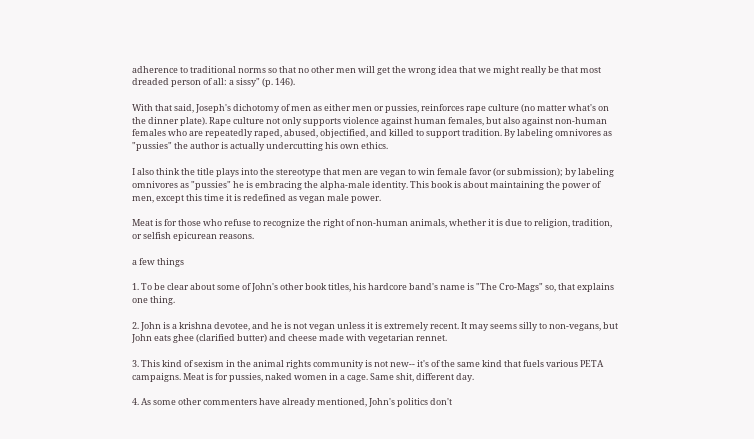adherence to traditional norms so that no other men will get the wrong idea that we might really be that most dreaded person of all: a sissy" (p. 146).

With that said, Joseph's dichotomy of men as either men or pussies, reinforces rape culture (no matter what's on the dinner plate). Rape culture not only supports violence against human females, but also against non-human females who are repeatedly raped, abused, objectified, and killed to support tradition. By labeling omnivores as "pussies" the author is actually undercutting his own ethics.

I also think the title plays into the stereotype that men are vegan to win female favor (or submission); by labeling omnivores as "pussies" he is embracing the alpha-male identity. This book is about maintaining the power of men, except this time it is redefined as vegan male power.

Meat is for those who refuse to recognize the right of non-human animals, whether it is due to religion, tradition, or selfish epicurean reasons.

a few things

1. To be clear about some of John's other book titles, his hardcore band's name is "The Cro-Mags" so, that explains one thing.

2. John is a krishna devotee, and he is not vegan unless it is extremely recent. It may seems silly to non-vegans, but John eats ghee (clarified butter) and cheese made with vegetarian rennet.

3. This kind of sexism in the animal rights community is not new-- it's of the same kind that fuels various PETA campaigns. Meat is for pussies, naked women in a cage. Same shit, different day.

4. As some other commenters have already mentioned, John's politics don't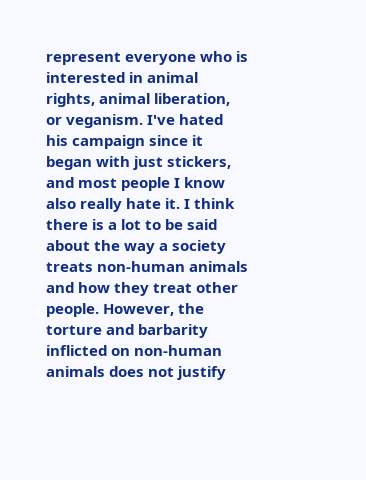represent everyone who is interested in animal rights, animal liberation, or veganism. I've hated his campaign since it began with just stickers, and most people I know also really hate it. I think there is a lot to be said about the way a society treats non-human animals and how they treat other people. However, the torture and barbarity inflicted on non-human animals does not justify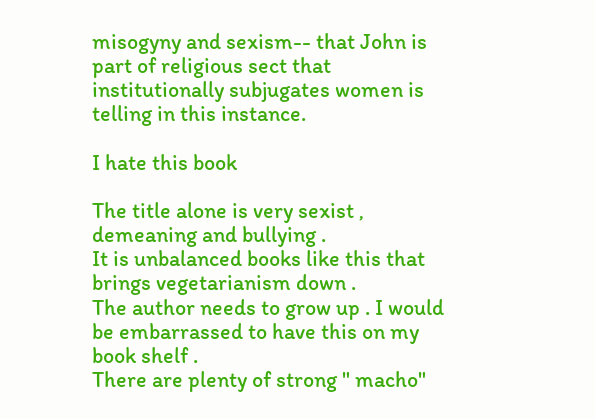misogyny and sexism-- that John is part of religious sect that institutionally subjugates women is telling in this instance.

I hate this book

The title alone is very sexist , demeaning and bullying .
It is unbalanced books like this that brings vegetarianism down .
The author needs to grow up . I would be embarrassed to have this on my book shelf .
There are plenty of strong " macho"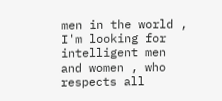men in the world , I'm looking for intelligent men and women , who respects all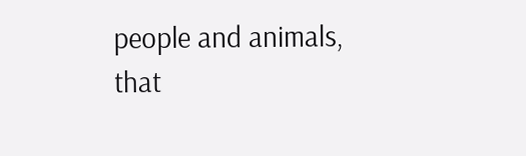people and animals,
that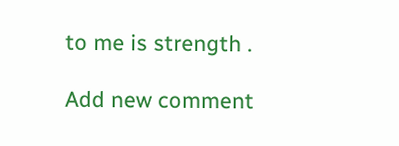to me is strength .

Add new comment